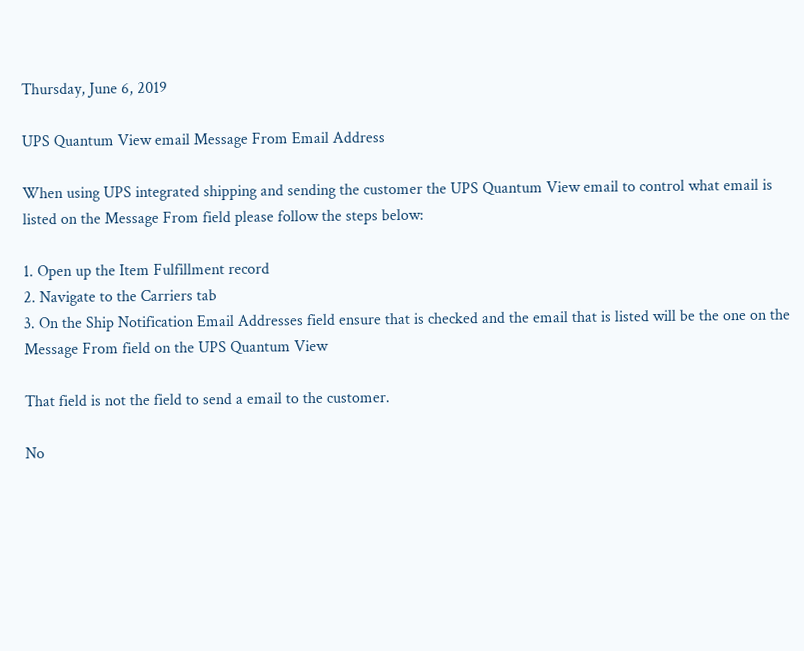Thursday, June 6, 2019

UPS Quantum View email Message From Email Address

When using UPS integrated shipping and sending the customer the UPS Quantum View email to control what email is listed on the Message From field please follow the steps below:

1. Open up the Item Fulfillment record
2. Navigate to the Carriers tab
3. On the Ship Notification Email Addresses field ensure that is checked and the email that is listed will be the one on the Message From field on the UPS Quantum View

That field is not the field to send a email to the customer.

No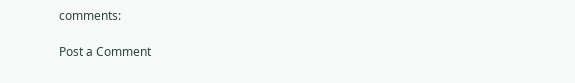comments:

Post a Comment